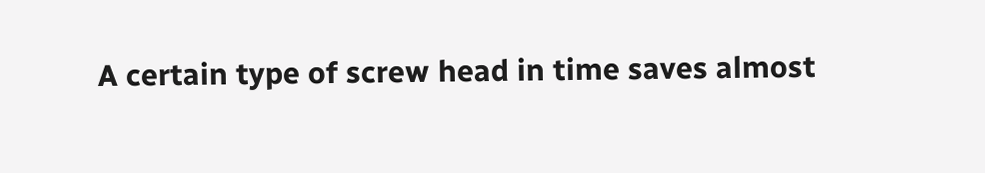A certain type of screw head in time saves almost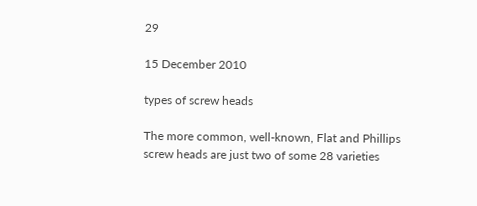29

15 December 2010

types of screw heads

The more common, well-known, Flat and Phillips screw heads are just two of some 28 varieties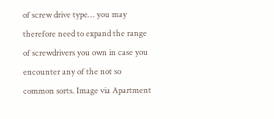of screw drive type… you may therefore need to expand the range of screwdrivers you own in case you encounter any of the not so common sorts. Image via Apartment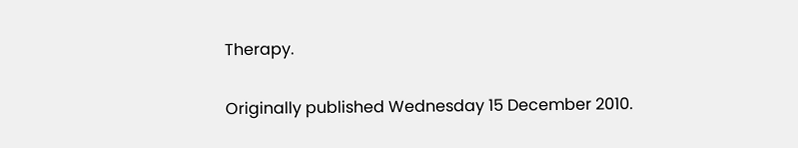Therapy.

Originally published Wednesday 15 December 2010.